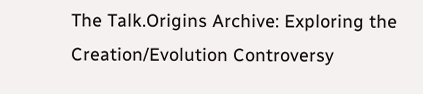The Talk.Origins Archive: Exploring the Creation/Evolution Controversy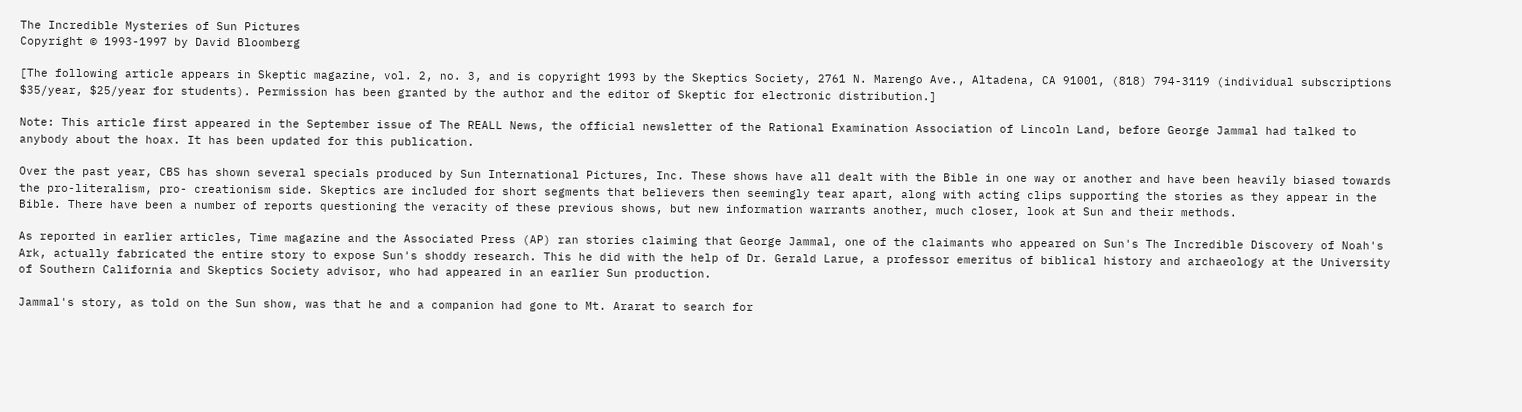The Incredible Mysteries of Sun Pictures
Copyright © 1993-1997 by David Bloomberg

[The following article appears in Skeptic magazine, vol. 2, no. 3, and is copyright 1993 by the Skeptics Society, 2761 N. Marengo Ave., Altadena, CA 91001, (818) 794-3119 (individual subscriptions $35/year, $25/year for students). Permission has been granted by the author and the editor of Skeptic for electronic distribution.]

Note: This article first appeared in the September issue of The REALL News, the official newsletter of the Rational Examination Association of Lincoln Land, before George Jammal had talked to anybody about the hoax. It has been updated for this publication.

Over the past year, CBS has shown several specials produced by Sun International Pictures, Inc. These shows have all dealt with the Bible in one way or another and have been heavily biased towards the pro-literalism, pro- creationism side. Skeptics are included for short segments that believers then seemingly tear apart, along with acting clips supporting the stories as they appear in the Bible. There have been a number of reports questioning the veracity of these previous shows, but new information warrants another, much closer, look at Sun and their methods.

As reported in earlier articles, Time magazine and the Associated Press (AP) ran stories claiming that George Jammal, one of the claimants who appeared on Sun's The Incredible Discovery of Noah's Ark, actually fabricated the entire story to expose Sun's shoddy research. This he did with the help of Dr. Gerald Larue, a professor emeritus of biblical history and archaeology at the University of Southern California and Skeptics Society advisor, who had appeared in an earlier Sun production.

Jammal's story, as told on the Sun show, was that he and a companion had gone to Mt. Ararat to search for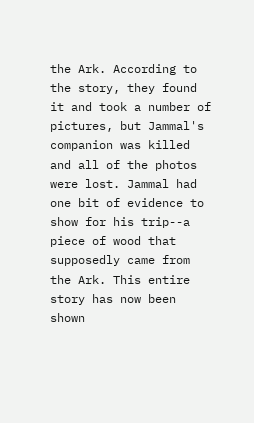the Ark. According to the story, they found it and took a number of pictures, but Jammal's companion was killed and all of the photos were lost. Jammal had one bit of evidence to show for his trip--a piece of wood that supposedly came from the Ark. This entire story has now been shown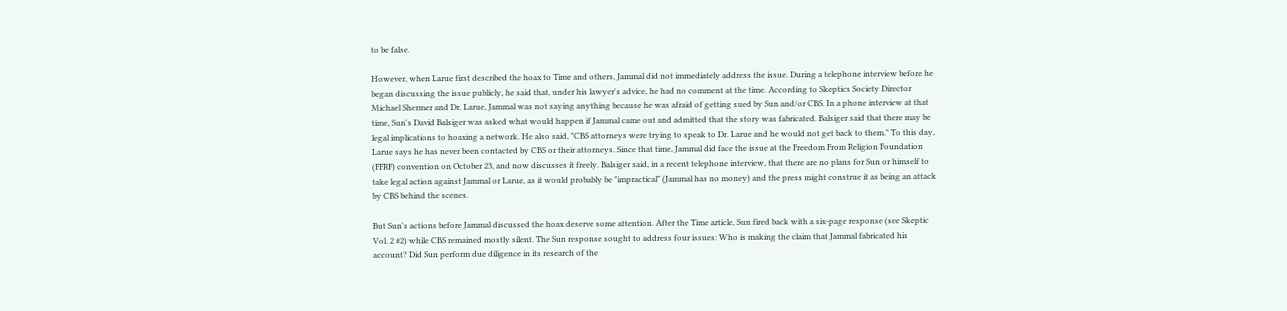to be false.

However, when Larue first described the hoax to Time and others, Jammal did not immediately address the issue. During a telephone interview before he began discussing the issue publicly, he said that, under his lawyer's advice, he had no comment at the time. According to Skeptics Society Director Michael Shermer and Dr. Larue, Jammal was not saying anything because he was afraid of getting sued by Sun and/or CBS. In a phone interview at that time, Sun's David Balsiger was asked what would happen if Jammal came out and admitted that the story was fabricated. Balsiger said that there may be legal implications to hoaxing a network. He also said, "CBS attorneys were trying to speak to Dr. Larue and he would not get back to them." To this day, Larue says he has never been contacted by CBS or their attorneys. Since that time, Jammal did face the issue at the Freedom From Religion Foundation (FFRF) convention on October 23, and now discusses it freely. Balsiger said, in a recent telephone interview, that there are no plans for Sun or himself to take legal action against Jammal or Larue, as it would probably be "impractical" (Jammal has no money) and the press might construe it as being an attack by CBS behind the scenes.

But Sun's actions before Jammal discussed the hoax deserve some attention. After the Time article, Sun fired back with a six-page response (see Skeptic Vol. 2 #2) while CBS remained mostly silent. The Sun response sought to address four issues: Who is making the claim that Jammal fabricated his account? Did Sun perform due diligence in its research of the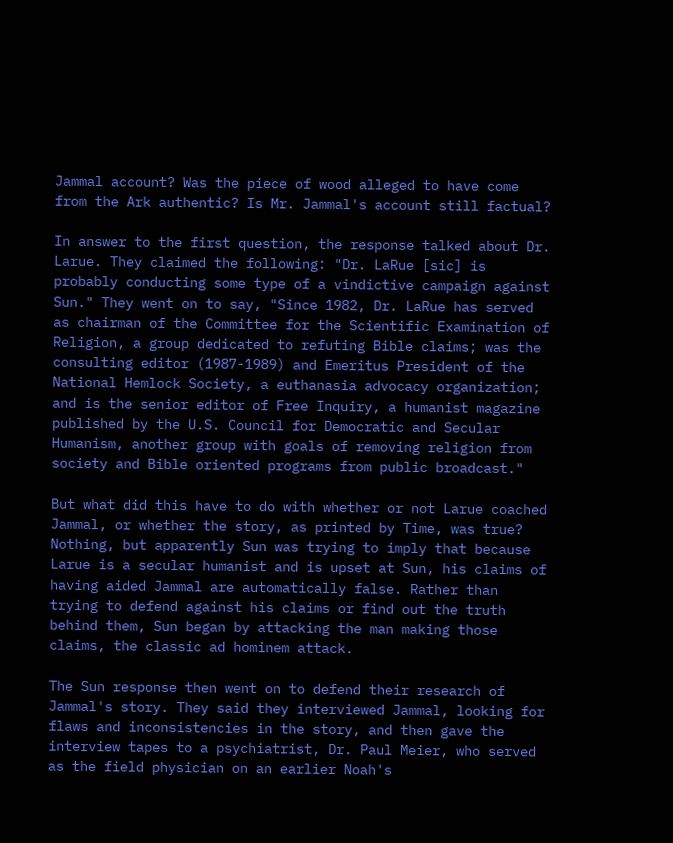Jammal account? Was the piece of wood alleged to have come from the Ark authentic? Is Mr. Jammal's account still factual?

In answer to the first question, the response talked about Dr. Larue. They claimed the following: "Dr. LaRue [sic] is probably conducting some type of a vindictive campaign against Sun." They went on to say, "Since 1982, Dr. LaRue has served as chairman of the Committee for the Scientific Examination of Religion, a group dedicated to refuting Bible claims; was the consulting editor (1987-1989) and Emeritus President of the National Hemlock Society, a euthanasia advocacy organization; and is the senior editor of Free Inquiry, a humanist magazine published by the U.S. Council for Democratic and Secular Humanism, another group with goals of removing religion from society and Bible oriented programs from public broadcast."

But what did this have to do with whether or not Larue coached Jammal, or whether the story, as printed by Time, was true? Nothing, but apparently Sun was trying to imply that because Larue is a secular humanist and is upset at Sun, his claims of having aided Jammal are automatically false. Rather than trying to defend against his claims or find out the truth behind them, Sun began by attacking the man making those claims, the classic ad hominem attack.

The Sun response then went on to defend their research of Jammal's story. They said they interviewed Jammal, looking for flaws and inconsistencies in the story, and then gave the interview tapes to a psychiatrist, Dr. Paul Meier, who served as the field physician on an earlier Noah's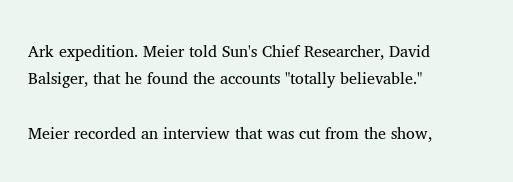Ark expedition. Meier told Sun's Chief Researcher, David Balsiger, that he found the accounts "totally believable."

Meier recorded an interview that was cut from the show,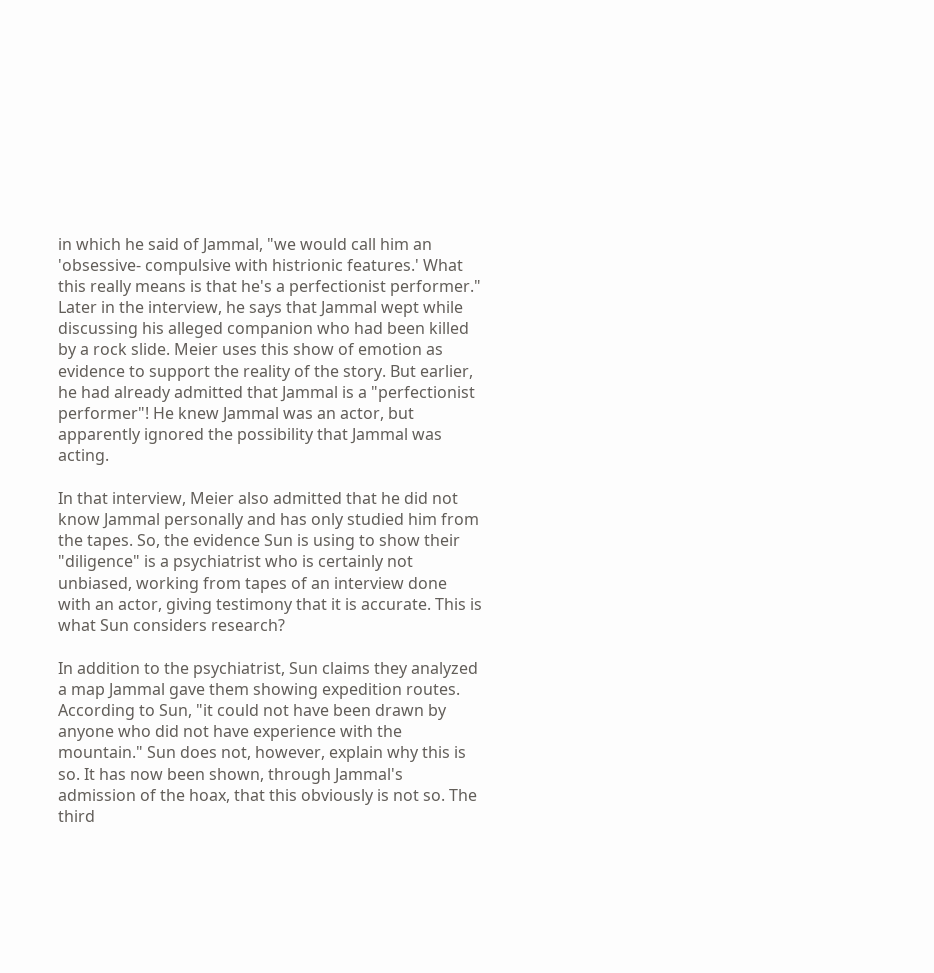in which he said of Jammal, "we would call him an 'obsessive- compulsive with histrionic features.' What this really means is that he's a perfectionist performer." Later in the interview, he says that Jammal wept while discussing his alleged companion who had been killed by a rock slide. Meier uses this show of emotion as evidence to support the reality of the story. But earlier, he had already admitted that Jammal is a "perfectionist performer"! He knew Jammal was an actor, but apparently ignored the possibility that Jammal was acting.

In that interview, Meier also admitted that he did not know Jammal personally and has only studied him from the tapes. So, the evidence Sun is using to show their "diligence" is a psychiatrist who is certainly not unbiased, working from tapes of an interview done with an actor, giving testimony that it is accurate. This is what Sun considers research?

In addition to the psychiatrist, Sun claims they analyzed a map Jammal gave them showing expedition routes. According to Sun, "it could not have been drawn by anyone who did not have experience with the mountain." Sun does not, however, explain why this is so. It has now been shown, through Jammal's admission of the hoax, that this obviously is not so. The third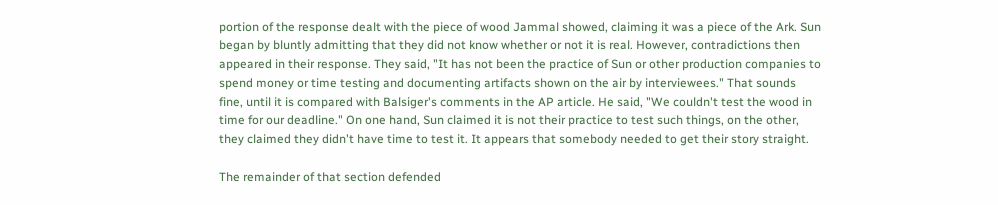portion of the response dealt with the piece of wood Jammal showed, claiming it was a piece of the Ark. Sun began by bluntly admitting that they did not know whether or not it is real. However, contradictions then appeared in their response. They said, "It has not been the practice of Sun or other production companies to spend money or time testing and documenting artifacts shown on the air by interviewees." That sounds fine, until it is compared with Balsiger's comments in the AP article. He said, "We couldn't test the wood in time for our deadline." On one hand, Sun claimed it is not their practice to test such things, on the other, they claimed they didn't have time to test it. It appears that somebody needed to get their story straight.

The remainder of that section defended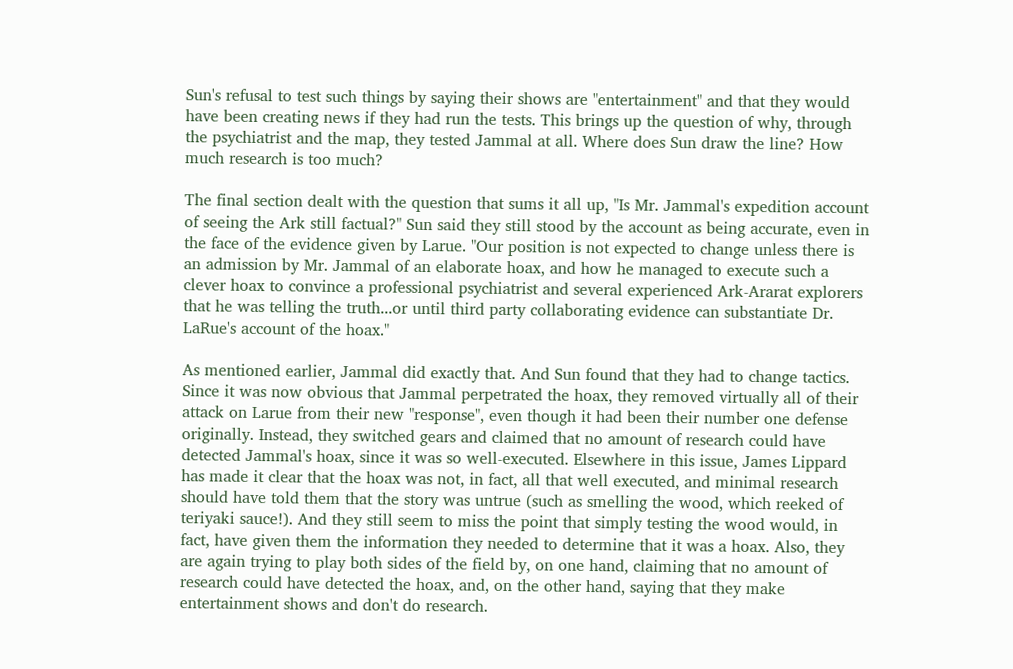Sun's refusal to test such things by saying their shows are "entertainment" and that they would have been creating news if they had run the tests. This brings up the question of why, through the psychiatrist and the map, they tested Jammal at all. Where does Sun draw the line? How much research is too much?

The final section dealt with the question that sums it all up, "Is Mr. Jammal's expedition account of seeing the Ark still factual?" Sun said they still stood by the account as being accurate, even in the face of the evidence given by Larue. "Our position is not expected to change unless there is an admission by Mr. Jammal of an elaborate hoax, and how he managed to execute such a clever hoax to convince a professional psychiatrist and several experienced Ark-Ararat explorers that he was telling the truth...or until third party collaborating evidence can substantiate Dr. LaRue's account of the hoax."

As mentioned earlier, Jammal did exactly that. And Sun found that they had to change tactics. Since it was now obvious that Jammal perpetrated the hoax, they removed virtually all of their attack on Larue from their new "response", even though it had been their number one defense originally. Instead, they switched gears and claimed that no amount of research could have detected Jammal's hoax, since it was so well-executed. Elsewhere in this issue, James Lippard has made it clear that the hoax was not, in fact, all that well executed, and minimal research should have told them that the story was untrue (such as smelling the wood, which reeked of teriyaki sauce!). And they still seem to miss the point that simply testing the wood would, in fact, have given them the information they needed to determine that it was a hoax. Also, they are again trying to play both sides of the field by, on one hand, claiming that no amount of research could have detected the hoax, and, on the other hand, saying that they make entertainment shows and don't do research.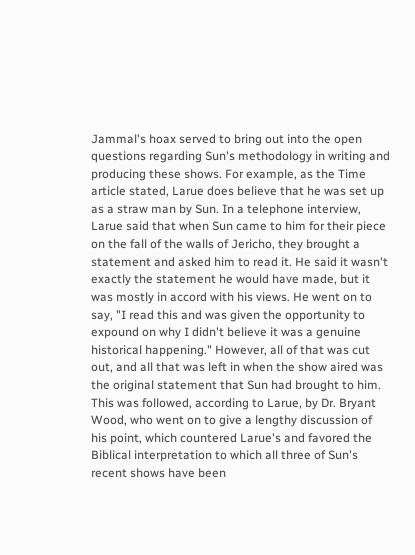Jammal's hoax served to bring out into the open questions regarding Sun's methodology in writing and producing these shows. For example, as the Time article stated, Larue does believe that he was set up as a straw man by Sun. In a telephone interview, Larue said that when Sun came to him for their piece on the fall of the walls of Jericho, they brought a statement and asked him to read it. He said it wasn't exactly the statement he would have made, but it was mostly in accord with his views. He went on to say, "I read this and was given the opportunity to expound on why I didn't believe it was a genuine historical happening." However, all of that was cut out, and all that was left in when the show aired was the original statement that Sun had brought to him. This was followed, according to Larue, by Dr. Bryant Wood, who went on to give a lengthy discussion of his point, which countered Larue's and favored the Biblical interpretation to which all three of Sun's recent shows have been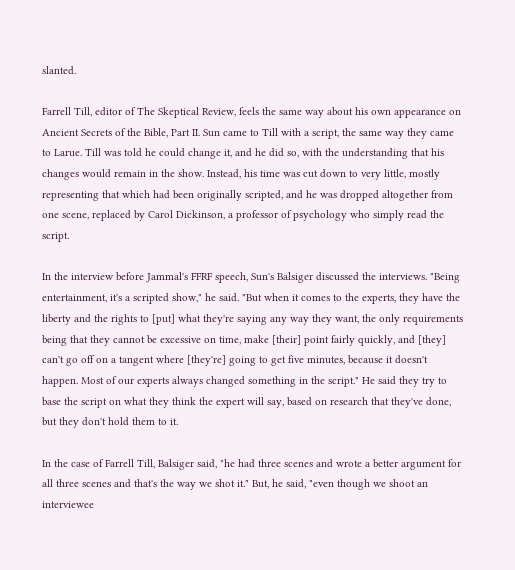slanted.

Farrell Till, editor of The Skeptical Review, feels the same way about his own appearance on Ancient Secrets of the Bible, Part II. Sun came to Till with a script, the same way they came to Larue. Till was told he could change it, and he did so, with the understanding that his changes would remain in the show. Instead, his time was cut down to very little, mostly representing that which had been originally scripted, and he was dropped altogether from one scene, replaced by Carol Dickinson, a professor of psychology who simply read the script.

In the interview before Jammal's FFRF speech, Sun's Balsiger discussed the interviews. "Being entertainment, it's a scripted show," he said. "But when it comes to the experts, they have the liberty and the rights to [put] what they're saying any way they want, the only requirements being that they cannot be excessive on time, make [their] point fairly quickly, and [they] can't go off on a tangent where [they're] going to get five minutes, because it doesn't happen. Most of our experts always changed something in the script." He said they try to base the script on what they think the expert will say, based on research that they've done, but they don't hold them to it.

In the case of Farrell Till, Balsiger said, "he had three scenes and wrote a better argument for all three scenes and that's the way we shot it." But, he said, "even though we shoot an interviewee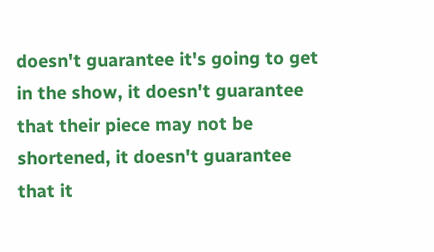doesn't guarantee it's going to get in the show, it doesn't guarantee that their piece may not be shortened, it doesn't guarantee that it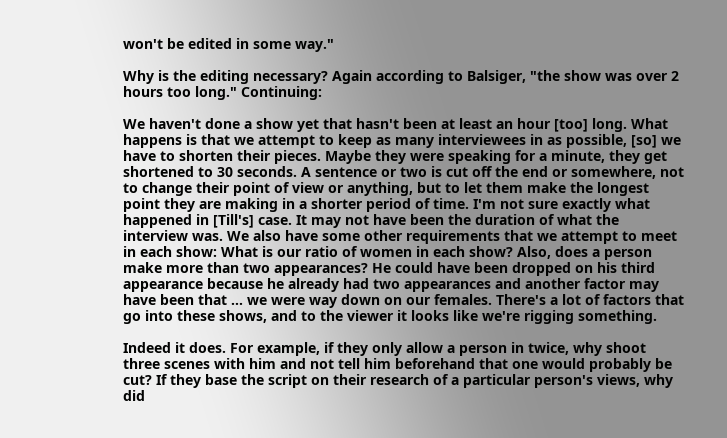won't be edited in some way."

Why is the editing necessary? Again according to Balsiger, "the show was over 2 hours too long." Continuing:

We haven't done a show yet that hasn't been at least an hour [too] long. What happens is that we attempt to keep as many interviewees in as possible, [so] we have to shorten their pieces. Maybe they were speaking for a minute, they get shortened to 30 seconds. A sentence or two is cut off the end or somewhere, not to change their point of view or anything, but to let them make the longest point they are making in a shorter period of time. I'm not sure exactly what happened in [Till's] case. It may not have been the duration of what the interview was. We also have some other requirements that we attempt to meet in each show: What is our ratio of women in each show? Also, does a person make more than two appearances? He could have been dropped on his third appearance because he already had two appearances and another factor may have been that ... we were way down on our females. There's a lot of factors that go into these shows, and to the viewer it looks like we're rigging something.

Indeed it does. For example, if they only allow a person in twice, why shoot three scenes with him and not tell him beforehand that one would probably be cut? If they base the script on their research of a particular person's views, why did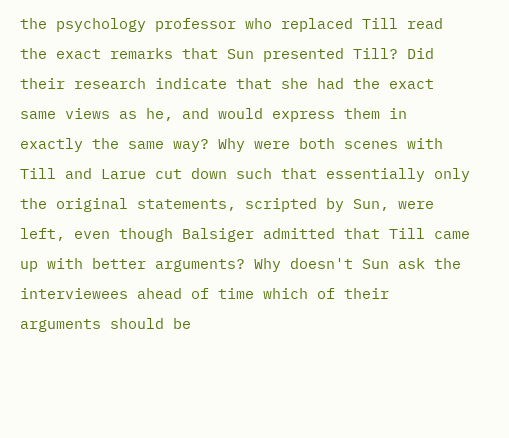the psychology professor who replaced Till read the exact remarks that Sun presented Till? Did their research indicate that she had the exact same views as he, and would express them in exactly the same way? Why were both scenes with Till and Larue cut down such that essentially only the original statements, scripted by Sun, were left, even though Balsiger admitted that Till came up with better arguments? Why doesn't Sun ask the interviewees ahead of time which of their arguments should be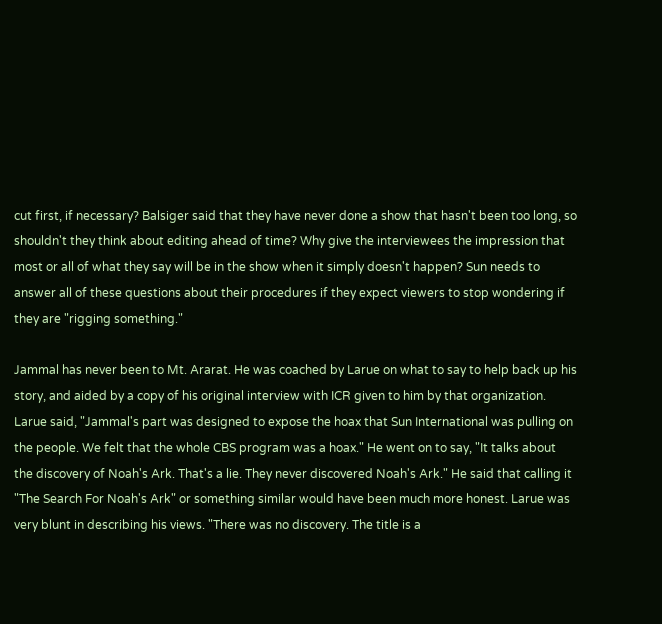cut first, if necessary? Balsiger said that they have never done a show that hasn't been too long, so shouldn't they think about editing ahead of time? Why give the interviewees the impression that most or all of what they say will be in the show when it simply doesn't happen? Sun needs to answer all of these questions about their procedures if they expect viewers to stop wondering if they are "rigging something."

Jammal has never been to Mt. Ararat. He was coached by Larue on what to say to help back up his story, and aided by a copy of his original interview with ICR given to him by that organization. Larue said, "Jammal's part was designed to expose the hoax that Sun International was pulling on the people. We felt that the whole CBS program was a hoax." He went on to say, "It talks about the discovery of Noah's Ark. That's a lie. They never discovered Noah's Ark." He said that calling it "The Search For Noah's Ark" or something similar would have been much more honest. Larue was very blunt in describing his views. "There was no discovery. The title is a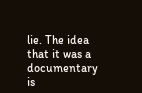lie. The idea that it was a documentary is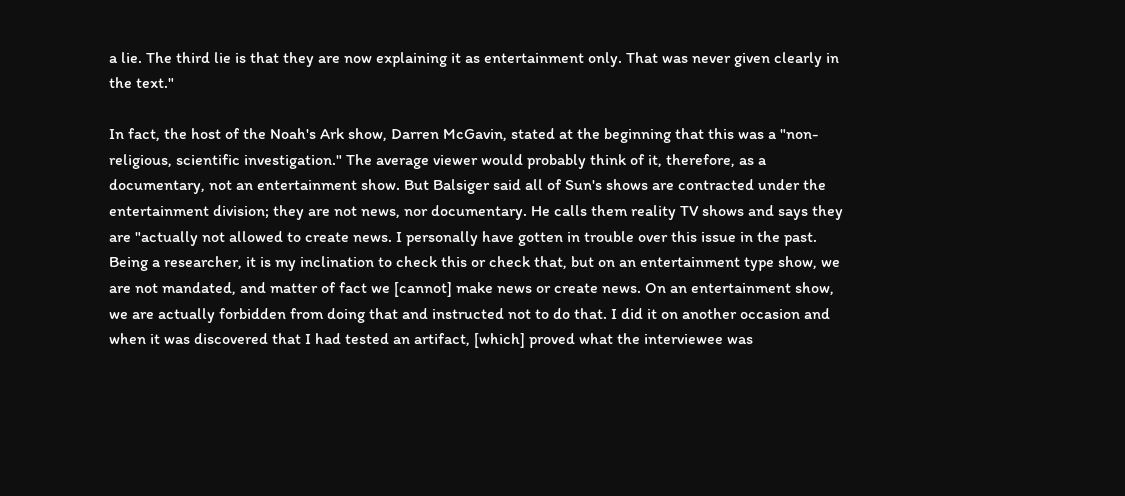a lie. The third lie is that they are now explaining it as entertainment only. That was never given clearly in the text."

In fact, the host of the Noah's Ark show, Darren McGavin, stated at the beginning that this was a "non-religious, scientific investigation." The average viewer would probably think of it, therefore, as a documentary, not an entertainment show. But Balsiger said all of Sun's shows are contracted under the entertainment division; they are not news, nor documentary. He calls them reality TV shows and says they are "actually not allowed to create news. I personally have gotten in trouble over this issue in the past. Being a researcher, it is my inclination to check this or check that, but on an entertainment type show, we are not mandated, and matter of fact we [cannot] make news or create news. On an entertainment show, we are actually forbidden from doing that and instructed not to do that. I did it on another occasion and when it was discovered that I had tested an artifact, [which] proved what the interviewee was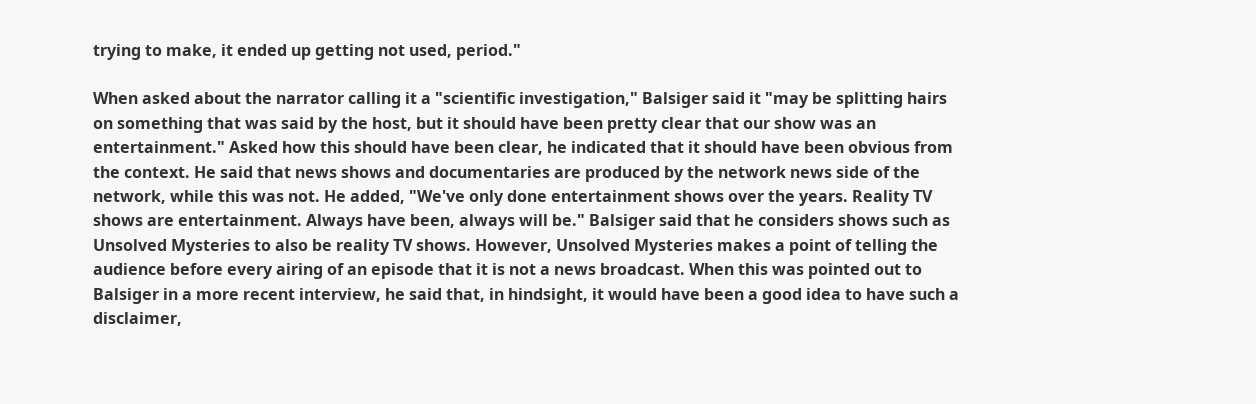trying to make, it ended up getting not used, period."

When asked about the narrator calling it a "scientific investigation," Balsiger said it "may be splitting hairs on something that was said by the host, but it should have been pretty clear that our show was an entertainment." Asked how this should have been clear, he indicated that it should have been obvious from the context. He said that news shows and documentaries are produced by the network news side of the network, while this was not. He added, "We've only done entertainment shows over the years. Reality TV shows are entertainment. Always have been, always will be." Balsiger said that he considers shows such as Unsolved Mysteries to also be reality TV shows. However, Unsolved Mysteries makes a point of telling the audience before every airing of an episode that it is not a news broadcast. When this was pointed out to Balsiger in a more recent interview, he said that, in hindsight, it would have been a good idea to have such a disclaimer,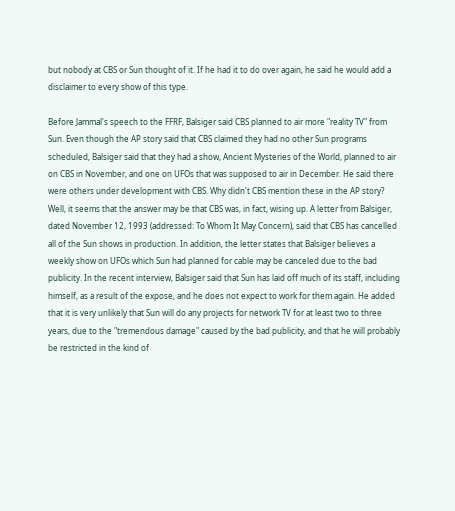but nobody at CBS or Sun thought of it. If he had it to do over again, he said he would add a disclaimer to every show of this type.

Before Jammal's speech to the FFRF, Balsiger said CBS planned to air more "reality TV" from Sun. Even though the AP story said that CBS claimed they had no other Sun programs scheduled, Balsiger said that they had a show, Ancient Mysteries of the World, planned to air on CBS in November, and one on UFOs that was supposed to air in December. He said there were others under development with CBS. Why didn't CBS mention these in the AP story? Well, it seems that the answer may be that CBS was, in fact, wising up. A letter from Balsiger, dated November 12, 1993 (addressed: To Whom It May Concern), said that CBS has cancelled all of the Sun shows in production. In addition, the letter states that Balsiger believes a weekly show on UFOs which Sun had planned for cable may be canceled due to the bad publicity. In the recent interview, Balsiger said that Sun has laid off much of its staff, including himself, as a result of the expose, and he does not expect to work for them again. He added that it is very unlikely that Sun will do any projects for network TV for at least two to three years, due to the "tremendous damage" caused by the bad publicity, and that he will probably be restricted in the kind of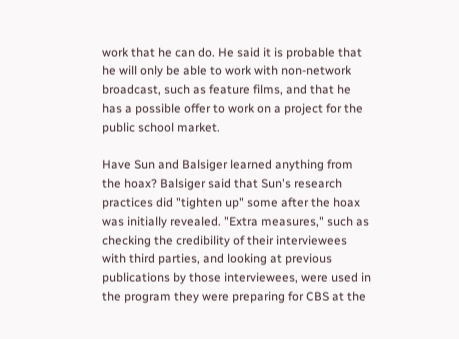work that he can do. He said it is probable that he will only be able to work with non-network broadcast, such as feature films, and that he has a possible offer to work on a project for the public school market.

Have Sun and Balsiger learned anything from the hoax? Balsiger said that Sun's research practices did "tighten up" some after the hoax was initially revealed. "Extra measures," such as checking the credibility of their interviewees with third parties, and looking at previous publications by those interviewees, were used in the program they were preparing for CBS at the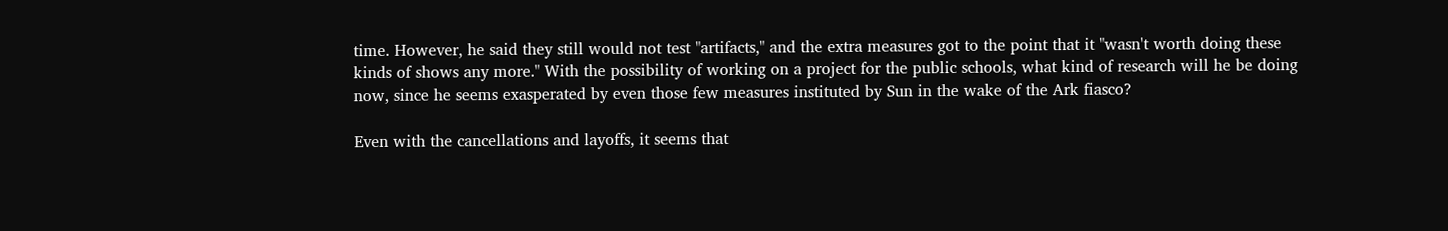time. However, he said they still would not test "artifacts," and the extra measures got to the point that it "wasn't worth doing these kinds of shows any more." With the possibility of working on a project for the public schools, what kind of research will he be doing now, since he seems exasperated by even those few measures instituted by Sun in the wake of the Ark fiasco?

Even with the cancellations and layoffs, it seems that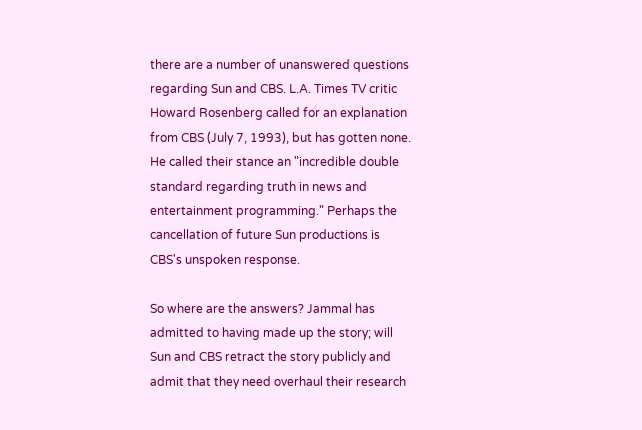there are a number of unanswered questions regarding Sun and CBS. L.A. Times TV critic Howard Rosenberg called for an explanation from CBS (July 7, 1993), but has gotten none. He called their stance an "incredible double standard regarding truth in news and entertainment programming." Perhaps the cancellation of future Sun productions is CBS's unspoken response.

So where are the answers? Jammal has admitted to having made up the story; will Sun and CBS retract the story publicly and admit that they need overhaul their research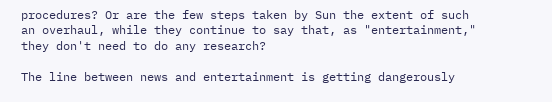procedures? Or are the few steps taken by Sun the extent of such an overhaul, while they continue to say that, as "entertainment," they don't need to do any research?

The line between news and entertainment is getting dangerously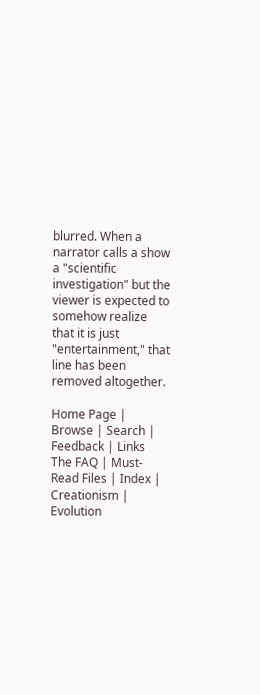blurred. When a narrator calls a show a "scientific investigation" but the viewer is expected to somehow realize that it is just "entertainment," that line has been removed altogether.

Home Page | Browse | Search | Feedback | Links
The FAQ | Must-Read Files | Index | Creationism | Evolution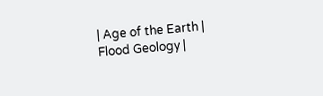| Age of the Earth | Flood Geology |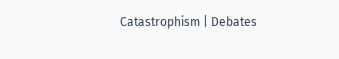Catastrophism | Debates